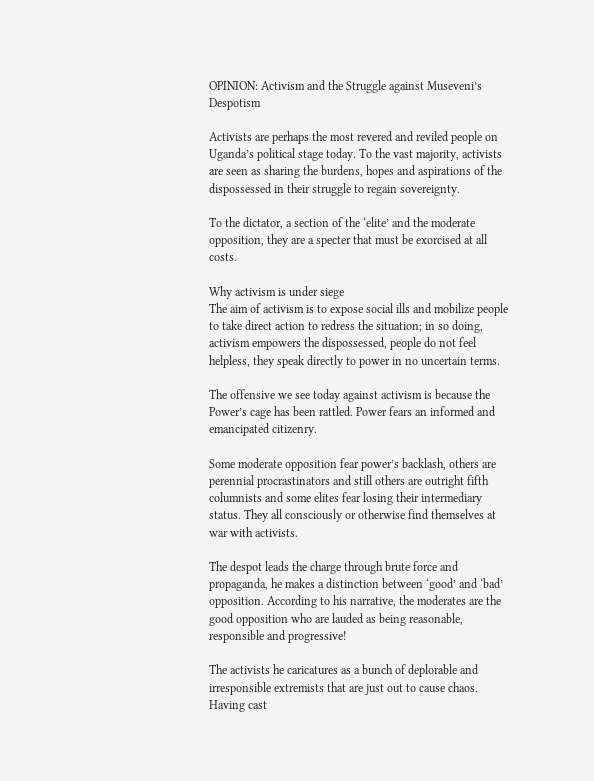OPINION: Activism and the Struggle against Museveni’s Despotism

Activists are perhaps the most revered and reviled people on Uganda’s political stage today. To the vast majority, activists are seen as sharing the burdens, hopes and aspirations of the dispossessed in their struggle to regain sovereignty.

To the dictator, a section of the ‘elite’ and the moderate opposition, they are a specter that must be exorcised at all costs.

Why activism is under siege
The aim of activism is to expose social ills and mobilize people to take direct action to redress the situation; in so doing, activism empowers the dispossessed, people do not feel helpless, they speak directly to power in no uncertain terms.

The offensive we see today against activism is because the Power’s cage has been rattled. Power fears an informed and emancipated citizenry.

Some moderate opposition fear power’s backlash, others are perennial procrastinators and still others are outright fifth columnists and some elites fear losing their intermediary status. They all consciously or otherwise find themselves at war with activists.

The despot leads the charge through brute force and propaganda, he makes a distinction between ‘good’ and ‘bad’ opposition. According to his narrative, the moderates are the good opposition who are lauded as being reasonable, responsible and progressive!

The activists he caricatures as a bunch of deplorable and irresponsible extremists that are just out to cause chaos. Having cast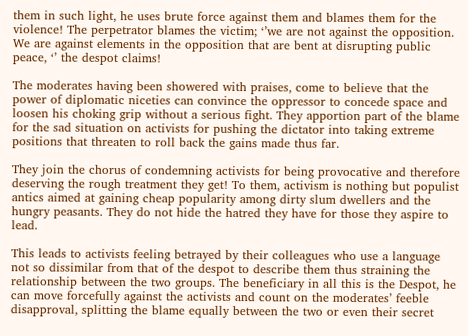them in such light, he uses brute force against them and blames them for the violence! The perpetrator blames the victim; ‘’we are not against the opposition. We are against elements in the opposition that are bent at disrupting public peace, ‘’ the despot claims!

The moderates having been showered with praises, come to believe that the power of diplomatic niceties can convince the oppressor to concede space and loosen his choking grip without a serious fight. They apportion part of the blame for the sad situation on activists for pushing the dictator into taking extreme positions that threaten to roll back the gains made thus far.

They join the chorus of condemning activists for being provocative and therefore deserving the rough treatment they get! To them, activism is nothing but populist antics aimed at gaining cheap popularity among dirty slum dwellers and the hungry peasants. They do not hide the hatred they have for those they aspire to lead.

This leads to activists feeling betrayed by their colleagues who use a language not so dissimilar from that of the despot to describe them thus straining the relationship between the two groups. The beneficiary in all this is the Despot, he can move forcefully against the activists and count on the moderates’ feeble disapproval, splitting the blame equally between the two or even their secret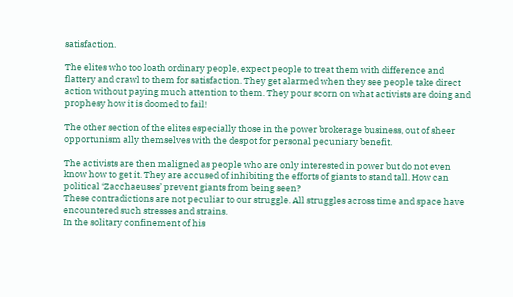satisfaction.

The elites who too loath ordinary people, expect people to treat them with difference and flattery and crawl to them for satisfaction. They get alarmed when they see people take direct action without paying much attention to them. They pour scorn on what activists are doing and prophesy how it is doomed to fail!

The other section of the elites especially those in the power brokerage business, out of sheer opportunism ally themselves with the despot for personal pecuniary benefit.

The activists are then maligned as people who are only interested in power but do not even know how to get it. They are accused of inhibiting the efforts of giants to stand tall. How can political ‘Zacchaeuses’ prevent giants from being seen?
These contradictions are not peculiar to our struggle. All struggles across time and space have encountered such stresses and strains.
In the solitary confinement of his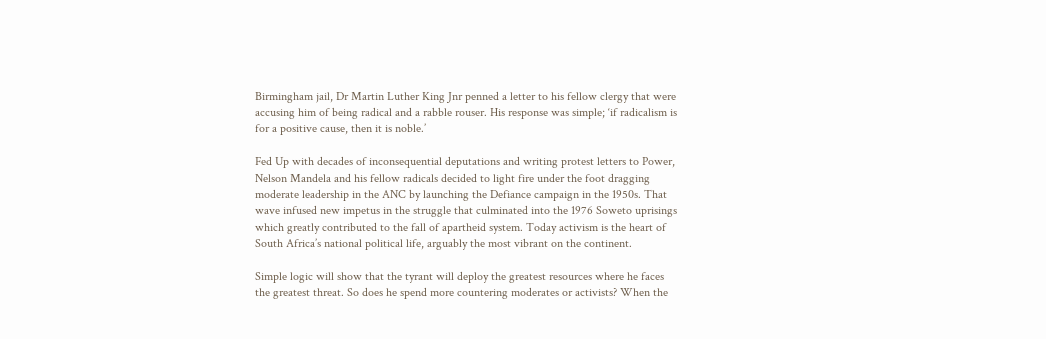Birmingham jail, Dr Martin Luther King Jnr penned a letter to his fellow clergy that were accusing him of being radical and a rabble rouser. His response was simple; ‘if radicalism is for a positive cause, then it is noble.’

Fed Up with decades of inconsequential deputations and writing protest letters to Power, Nelson Mandela and his fellow radicals decided to light fire under the foot dragging moderate leadership in the ANC by launching the Defiance campaign in the 1950s. That wave infused new impetus in the struggle that culminated into the 1976 Soweto uprisings which greatly contributed to the fall of apartheid system. Today activism is the heart of South Africa’s national political life, arguably the most vibrant on the continent.

Simple logic will show that the tyrant will deploy the greatest resources where he faces the greatest threat. So does he spend more countering moderates or activists? When the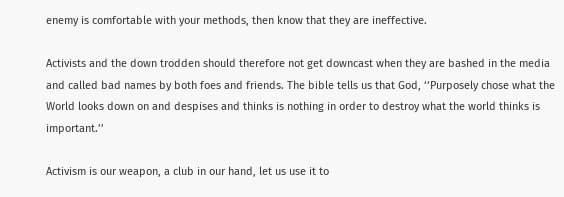enemy is comfortable with your methods, then know that they are ineffective.

Activists and the down trodden should therefore not get downcast when they are bashed in the media and called bad names by both foes and friends. The bible tells us that God, ‘‘Purposely chose what the World looks down on and despises and thinks is nothing in order to destroy what the world thinks is important.’’

Activism is our weapon, a club in our hand, let us use it to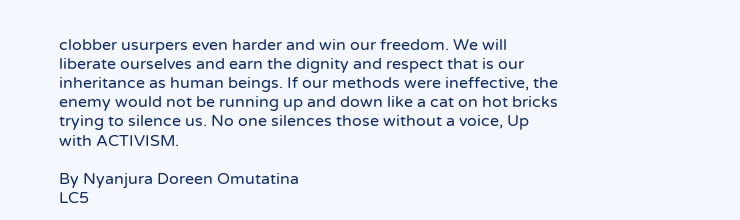clobber usurpers even harder and win our freedom. We will liberate ourselves and earn the dignity and respect that is our inheritance as human beings. If our methods were ineffective, the enemy would not be running up and down like a cat on hot bricks trying to silence us. No one silences those without a voice, Up with ACTIVISM.

By Nyanjura Doreen Omutatina
LC5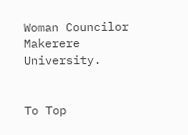Woman Councilor Makerere University.


To Top